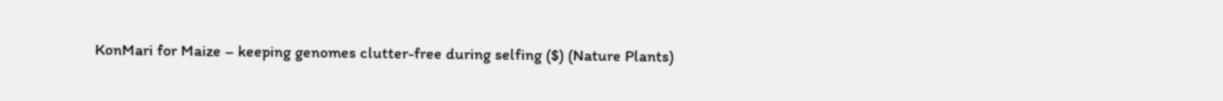KonMari for Maize – keeping genomes clutter-free during selfing ($) (Nature Plants)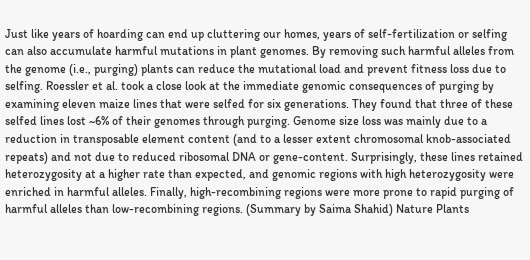Just like years of hoarding can end up cluttering our homes, years of self-fertilization or selfing can also accumulate harmful mutations in plant genomes. By removing such harmful alleles from the genome (i.e., purging) plants can reduce the mutational load and prevent fitness loss due to selfing. Roessler et al. took a close look at the immediate genomic consequences of purging by examining eleven maize lines that were selfed for six generations. They found that three of these selfed lines lost ~6% of their genomes through purging. Genome size loss was mainly due to a reduction in transposable element content (and to a lesser extent chromosomal knob-associated repeats) and not due to reduced ribosomal DNA or gene-content. Surprisingly, these lines retained heterozygosity at a higher rate than expected, and genomic regions with high heterozygosity were enriched in harmful alleles. Finally, high-recombining regions were more prone to rapid purging of harmful alleles than low-recombining regions. (Summary by Saima Shahid) Nature Plants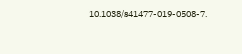10.1038/s41477-019-0508-7.